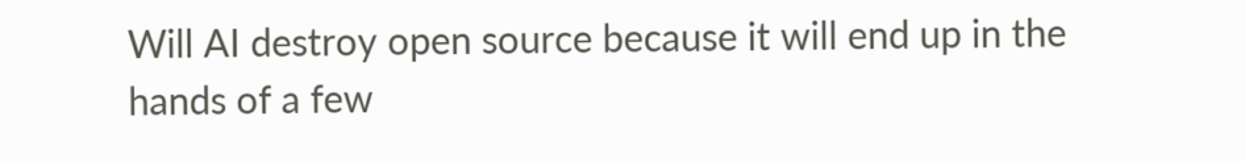Will AI destroy open source because it will end up in the hands of a few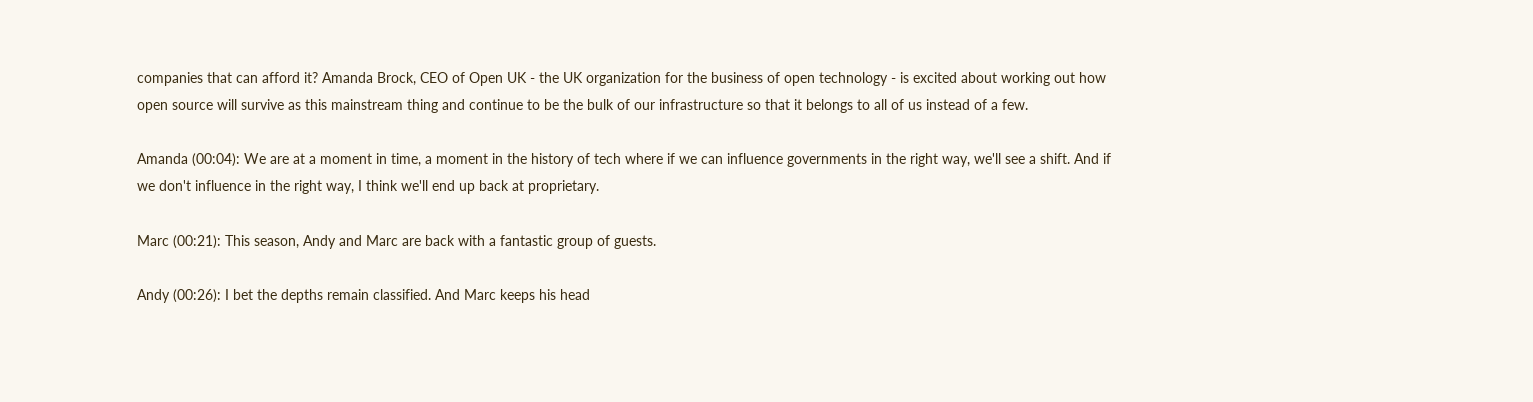companies that can afford it? Amanda Brock, CEO of Open UK - the UK organization for the business of open technology - is excited about working out how open source will survive as this mainstream thing and continue to be the bulk of our infrastructure so that it belongs to all of us instead of a few.

Amanda (00:04): We are at a moment in time, a moment in the history of tech where if we can influence governments in the right way, we'll see a shift. And if we don't influence in the right way, I think we'll end up back at proprietary.

Marc (00:21): This season, Andy and Marc are back with a fantastic group of guests.

Andy (00:26): I bet the depths remain classified. And Marc keeps his head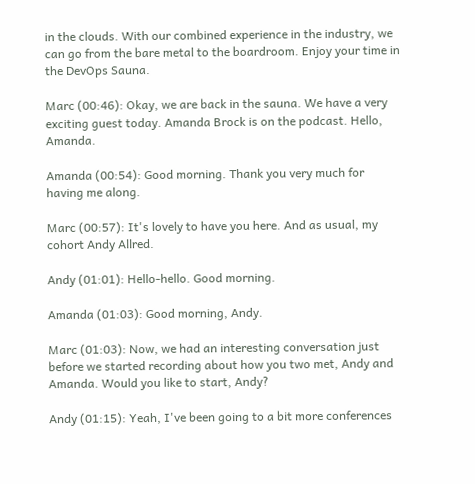in the clouds. With our combined experience in the industry, we can go from the bare metal to the boardroom. Enjoy your time in the DevOps Sauna.

Marc (00:46): Okay, we are back in the sauna. We have a very exciting guest today. Amanda Brock is on the podcast. Hello, Amanda.

Amanda (00:54): Good morning. Thank you very much for having me along.

Marc (00:57): It's lovely to have you here. And as usual, my cohort Andy Allred.

Andy (01:01): Hello-hello. Good morning.

Amanda (01:03): Good morning, Andy.

Marc (01:03): Now, we had an interesting conversation just before we started recording about how you two met, Andy and Amanda. Would you like to start, Andy?

Andy (01:15): Yeah, I've been going to a bit more conferences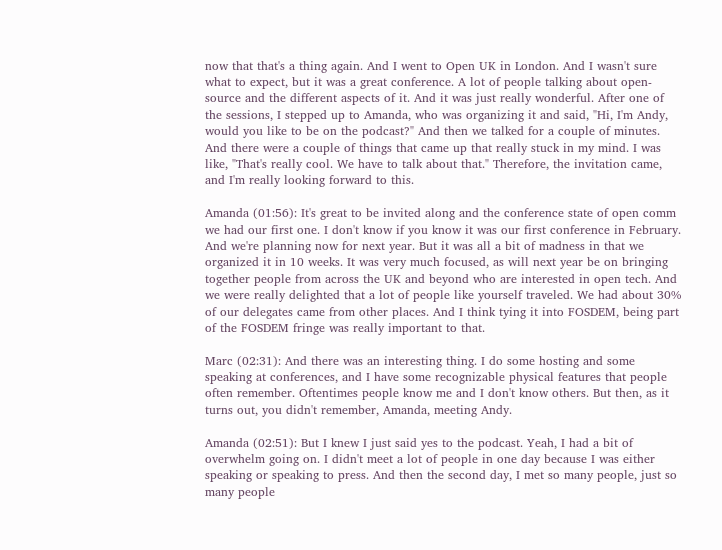now that that's a thing again. And I went to Open UK in London. And I wasn't sure what to expect, but it was a great conference. A lot of people talking about open-source and the different aspects of it. And it was just really wonderful. After one of the sessions, I stepped up to Amanda, who was organizing it and said, "Hi, I'm Andy, would you like to be on the podcast?" And then we talked for a couple of minutes. And there were a couple of things that came up that really stuck in my mind. I was like, "That's really cool. We have to talk about that." Therefore, the invitation came, and I'm really looking forward to this.

Amanda (01:56): It's great to be invited along and the conference state of open comm we had our first one. I don't know if you know it was our first conference in February. And we're planning now for next year. But it was all a bit of madness in that we organized it in 10 weeks. It was very much focused, as will next year be on bringing together people from across the UK and beyond who are interested in open tech. And we were really delighted that a lot of people like yourself traveled. We had about 30% of our delegates came from other places. And I think tying it into FOSDEM, being part of the FOSDEM fringe was really important to that.

Marc (02:31): And there was an interesting thing. I do some hosting and some speaking at conferences, and I have some recognizable physical features that people often remember. Oftentimes people know me and I don't know others. But then, as it turns out, you didn't remember, Amanda, meeting Andy.

Amanda (02:51): But I knew I just said yes to the podcast. Yeah, I had a bit of overwhelm going on. I didn't meet a lot of people in one day because I was either speaking or speaking to press. And then the second day, I met so many people, just so many people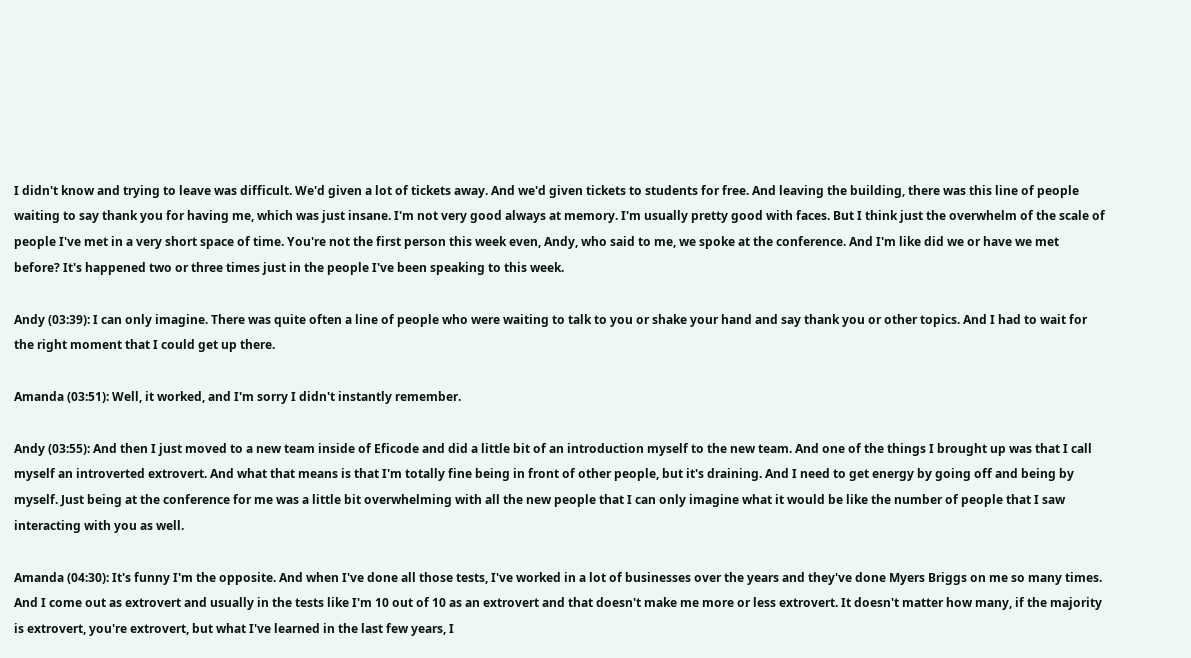I didn't know and trying to leave was difficult. We'd given a lot of tickets away. And we'd given tickets to students for free. And leaving the building, there was this line of people waiting to say thank you for having me, which was just insane. I'm not very good always at memory. I'm usually pretty good with faces. But I think just the overwhelm of the scale of people I've met in a very short space of time. You're not the first person this week even, Andy, who said to me, we spoke at the conference. And I'm like did we or have we met before? It's happened two or three times just in the people I've been speaking to this week.

Andy (03:39): I can only imagine. There was quite often a line of people who were waiting to talk to you or shake your hand and say thank you or other topics. And I had to wait for the right moment that I could get up there.

Amanda (03:51): Well, it worked, and I'm sorry I didn't instantly remember.

Andy (03:55): And then I just moved to a new team inside of Eficode and did a little bit of an introduction myself to the new team. And one of the things I brought up was that I call myself an introverted extrovert. And what that means is that I'm totally fine being in front of other people, but it's draining. And I need to get energy by going off and being by myself. Just being at the conference for me was a little bit overwhelming with all the new people that I can only imagine what it would be like the number of people that I saw interacting with you as well.

Amanda (04:30): It's funny I'm the opposite. And when I've done all those tests, I've worked in a lot of businesses over the years and they've done Myers Briggs on me so many times. And I come out as extrovert and usually in the tests like I'm 10 out of 10 as an extrovert and that doesn't make me more or less extrovert. It doesn't matter how many, if the majority is extrovert, you're extrovert, but what I've learned in the last few years, I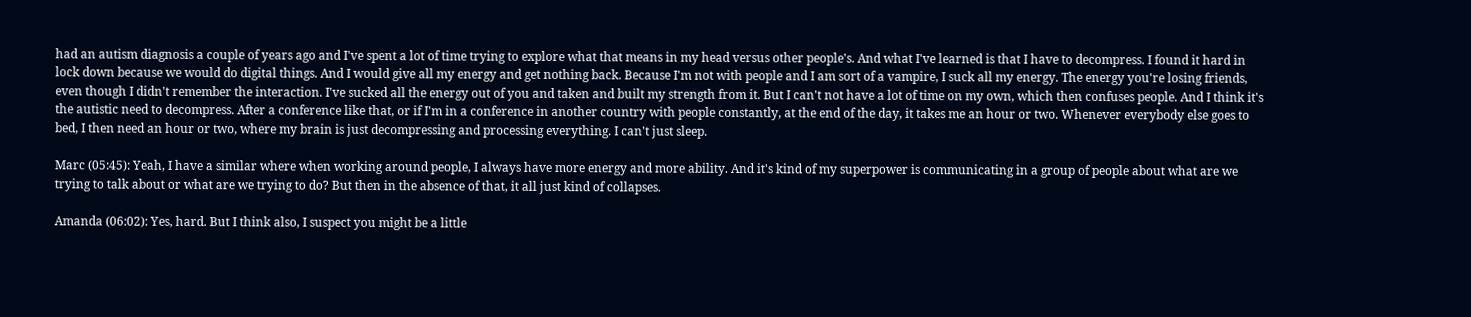had an autism diagnosis a couple of years ago and I've spent a lot of time trying to explore what that means in my head versus other people's. And what I've learned is that I have to decompress. I found it hard in lock down because we would do digital things. And I would give all my energy and get nothing back. Because I'm not with people and I am sort of a vampire, I suck all my energy. The energy you're losing friends, even though I didn't remember the interaction. I've sucked all the energy out of you and taken and built my strength from it. But I can't not have a lot of time on my own, which then confuses people. And I think it's the autistic need to decompress. After a conference like that, or if I'm in a conference in another country with people constantly, at the end of the day, it takes me an hour or two. Whenever everybody else goes to bed, I then need an hour or two, where my brain is just decompressing and processing everything. I can't just sleep.

Marc (05:45): Yeah, I have a similar where when working around people, I always have more energy and more ability. And it's kind of my superpower is communicating in a group of people about what are we trying to talk about or what are we trying to do? But then in the absence of that, it all just kind of collapses.

Amanda (06:02): Yes, hard. But I think also, I suspect you might be a little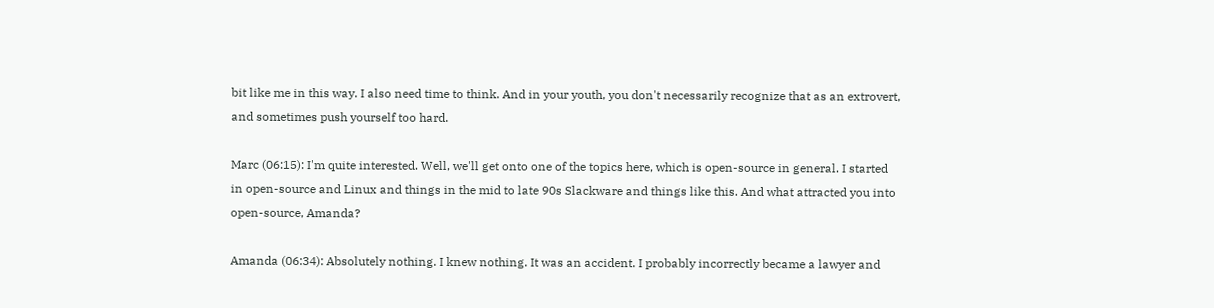bit like me in this way. I also need time to think. And in your youth, you don't necessarily recognize that as an extrovert, and sometimes push yourself too hard.

Marc (06:15): I'm quite interested. Well, we'll get onto one of the topics here, which is open-source in general. I started in open-source and Linux and things in the mid to late 90s Slackware and things like this. And what attracted you into open-source, Amanda?

Amanda (06:34): Absolutely nothing. I knew nothing. It was an accident. I probably incorrectly became a lawyer and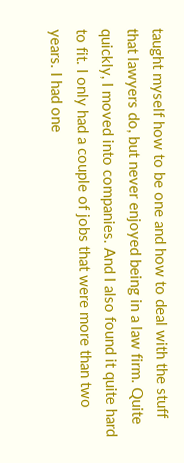taught myself how to be one and how to deal with the stuff that lawyers do, but never enjoyed being in a law firm. Quite quickly, I moved into companies. And I also found it quite hard to fit. I only had a couple of jobs that were more than two years. I had one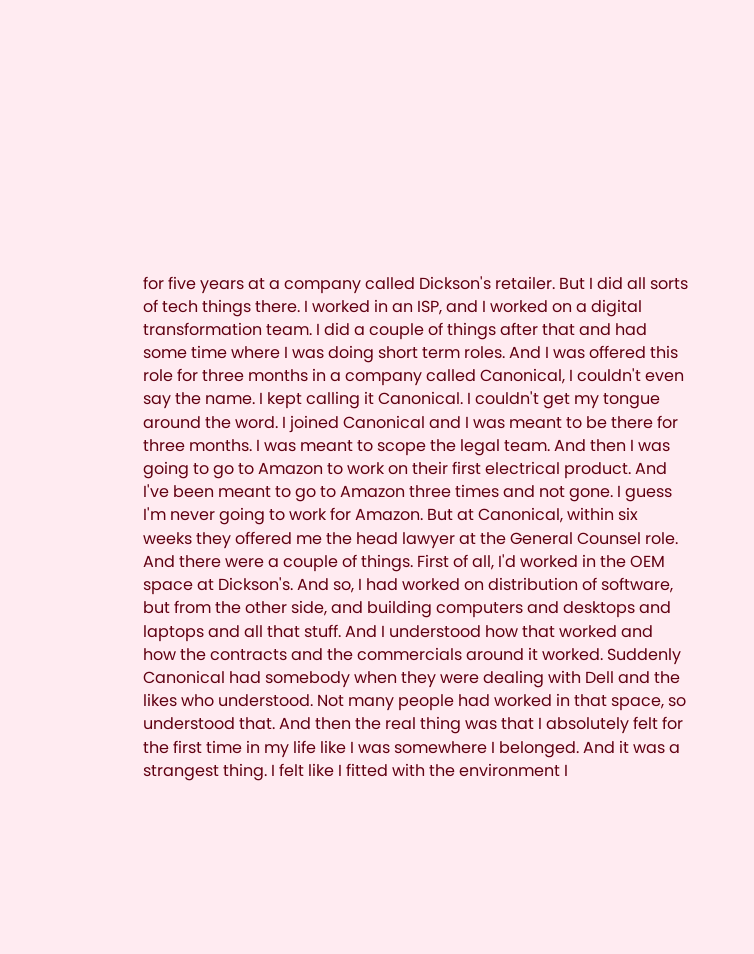for five years at a company called Dickson's retailer. But I did all sorts of tech things there. I worked in an ISP, and I worked on a digital transformation team. I did a couple of things after that and had some time where I was doing short term roles. And I was offered this role for three months in a company called Canonical, I couldn't even say the name. I kept calling it Canonical. I couldn't get my tongue around the word. I joined Canonical and I was meant to be there for three months. I was meant to scope the legal team. And then I was going to go to Amazon to work on their first electrical product. And I've been meant to go to Amazon three times and not gone. I guess I'm never going to work for Amazon. But at Canonical, within six weeks they offered me the head lawyer at the General Counsel role. And there were a couple of things. First of all, I'd worked in the OEM space at Dickson's. And so, I had worked on distribution of software, but from the other side, and building computers and desktops and laptops and all that stuff. And I understood how that worked and how the contracts and the commercials around it worked. Suddenly Canonical had somebody when they were dealing with Dell and the likes who understood. Not many people had worked in that space, so understood that. And then the real thing was that I absolutely felt for the first time in my life like I was somewhere I belonged. And it was a strangest thing. I felt like I fitted with the environment I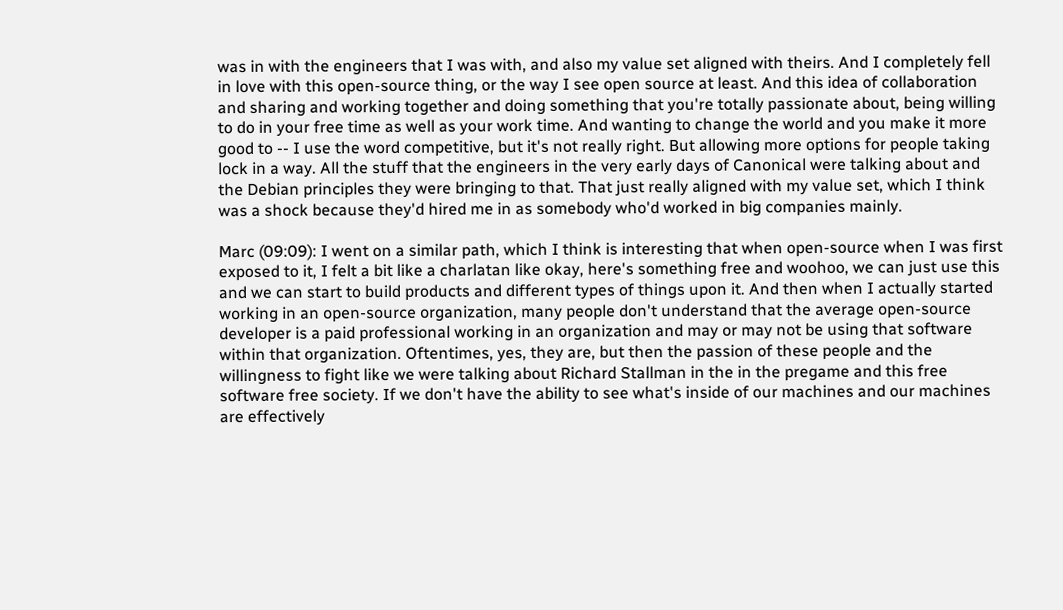was in with the engineers that I was with, and also my value set aligned with theirs. And I completely fell in love with this open-source thing, or the way I see open source at least. And this idea of collaboration and sharing and working together and doing something that you're totally passionate about, being willing to do in your free time as well as your work time. And wanting to change the world and you make it more good to -- I use the word competitive, but it's not really right. But allowing more options for people taking lock in a way. All the stuff that the engineers in the very early days of Canonical were talking about and the Debian principles they were bringing to that. That just really aligned with my value set, which I think was a shock because they'd hired me in as somebody who'd worked in big companies mainly.

Marc (09:09): I went on a similar path, which I think is interesting that when open-source when I was first exposed to it, I felt a bit like a charlatan like okay, here's something free and woohoo, we can just use this and we can start to build products and different types of things upon it. And then when I actually started working in an open-source organization, many people don't understand that the average open-source developer is a paid professional working in an organization and may or may not be using that software within that organization. Oftentimes, yes, they are, but then the passion of these people and the willingness to fight like we were talking about Richard Stallman in the in the pregame and this free software free society. If we don't have the ability to see what's inside of our machines and our machines are effectively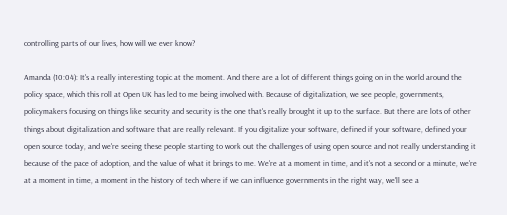controlling parts of our lives, how will we ever know?

Amanda (10:04): It's a really interesting topic at the moment. And there are a lot of different things going on in the world around the policy space, which this roll at Open UK has led to me being involved with. Because of digitalization, we see people, governments, policymakers focusing on things like security and security is the one that's really brought it up to the surface. But there are lots of other things about digitalization and software that are really relevant. If you digitalize your software, defined if your software, defined your open source today, and we're seeing these people starting to work out the challenges of using open source and not really understanding it because of the pace of adoption, and the value of what it brings to me. We're at a moment in time, and it's not a second or a minute, we're at a moment in time, a moment in the history of tech where if we can influence governments in the right way, we'll see a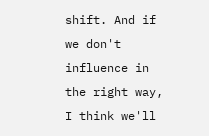shift. And if we don't influence in the right way, I think we'll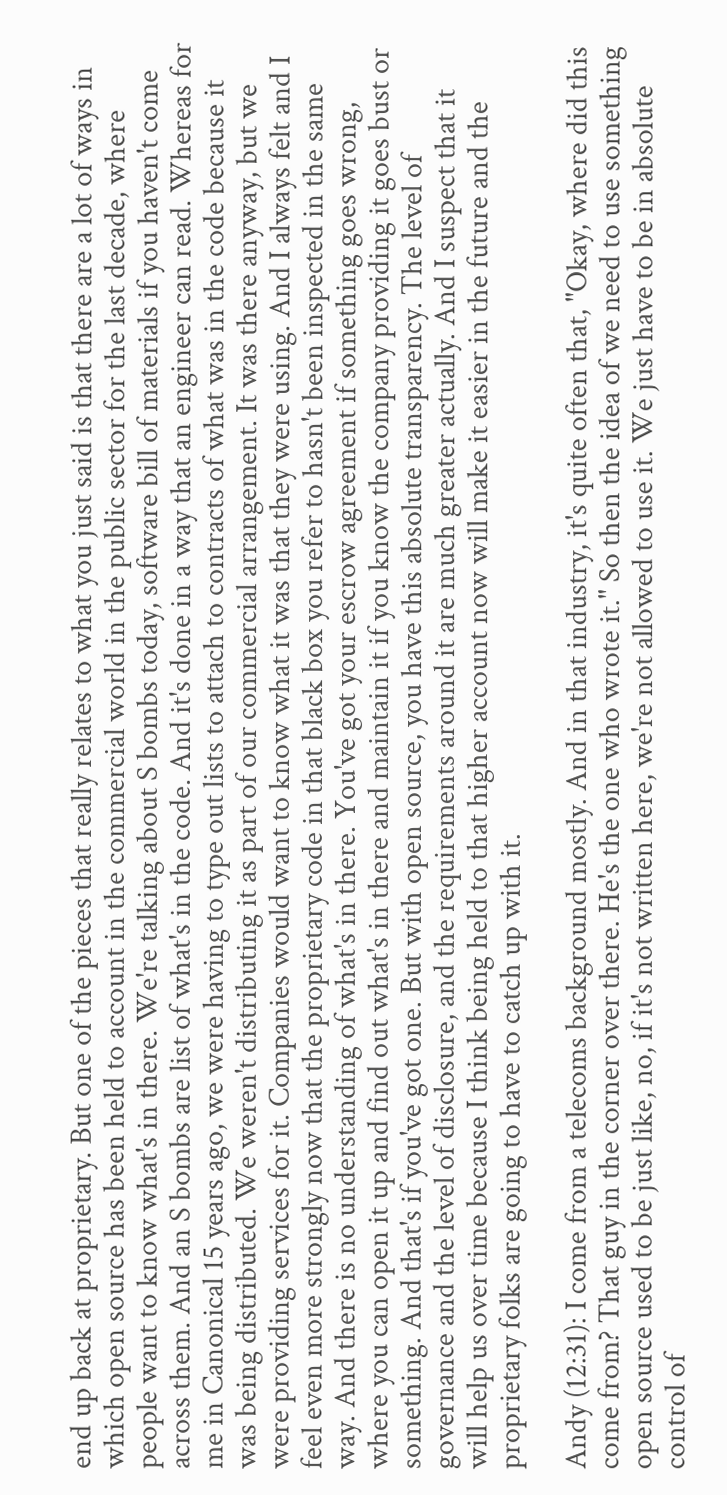end up back at proprietary. But one of the pieces that really relates to what you just said is that there are a lot of ways in which open source has been held to account in the commercial world in the public sector for the last decade, where people want to know what's in there. We're talking about S bombs today, software bill of materials if you haven't come across them. And an S bombs are list of what's in the code. And it's done in a way that an engineer can read. Whereas for me in Canonical 15 years ago, we were having to type out lists to attach to contracts of what was in the code because it was being distributed. We weren't distributing it as part of our commercial arrangement. It was there anyway, but we were providing services for it. Companies would want to know what it was that they were using. And I always felt and I feel even more strongly now that the proprietary code in that black box you refer to hasn't been inspected in the same way. And there is no understanding of what's in there. You've got your escrow agreement if something goes wrong, where you can open it up and find out what's in there and maintain it if you know the company providing it goes bust or something. And that's if you've got one. But with open source, you have this absolute transparency. The level of governance and the level of disclosure, and the requirements around it are much greater actually. And I suspect that it will help us over time because I think being held to that higher account now will make it easier in the future and the proprietary folks are going to have to catch up with it.

Andy (12:31): I come from a telecoms background mostly. And in that industry, it's quite often that, "Okay, where did this come from? That guy in the corner over there. He's the one who wrote it." So then the idea of we need to use something open source used to be just like, no, if it's not written here, we're not allowed to use it. We just have to be in absolute control of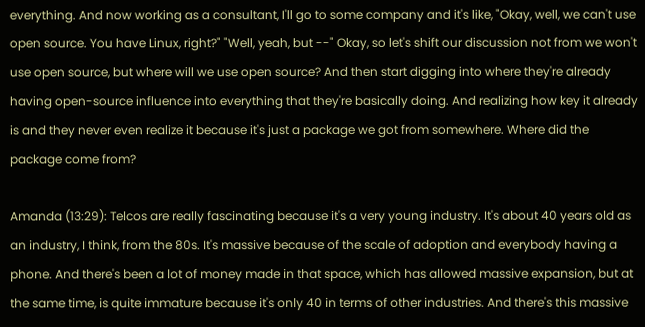everything. And now working as a consultant, I'll go to some company and it's like, "Okay, well, we can't use open source. You have Linux, right?" "Well, yeah, but --" Okay, so let's shift our discussion not from we won't use open source, but where will we use open source? And then start digging into where they're already having open-source influence into everything that they're basically doing. And realizing how key it already is and they never even realize it because it's just a package we got from somewhere. Where did the package come from?

Amanda (13:29): Telcos are really fascinating because it's a very young industry. It's about 40 years old as an industry, I think, from the 80s. It's massive because of the scale of adoption and everybody having a phone. And there's been a lot of money made in that space, which has allowed massive expansion, but at the same time, is quite immature because it's only 40 in terms of other industries. And there's this massive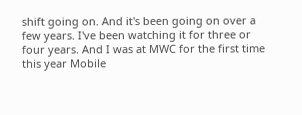shift going on. And it's been going on over a few years. I've been watching it for three or four years. And I was at MWC for the first time this year Mobile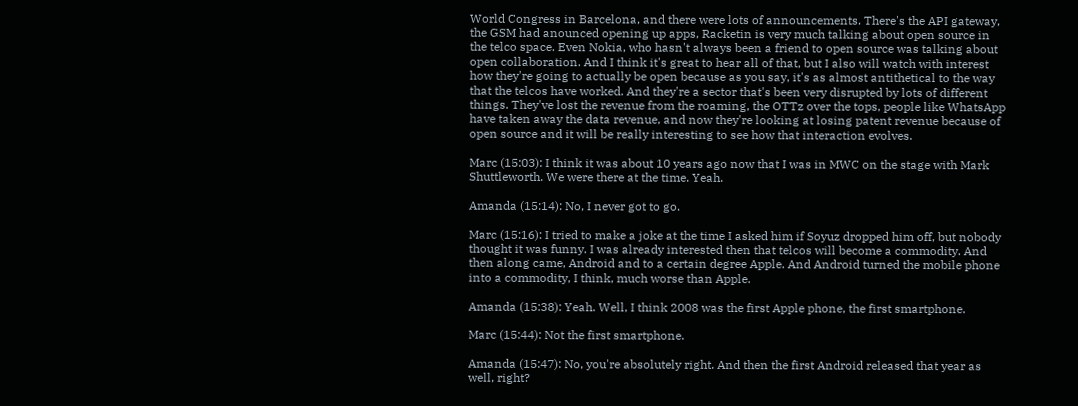World Congress in Barcelona, and there were lots of announcements. There's the API gateway, the GSM had anounced opening up apps, Racketin is very much talking about open source in the telco space. Even Nokia, who hasn't always been a friend to open source was talking about open collaboration. And I think it's great to hear all of that, but I also will watch with interest how they're going to actually be open because as you say, it's as almost antithetical to the way that the telcos have worked. And they're a sector that's been very disrupted by lots of different things. They've lost the revenue from the roaming, the OTTz over the tops, people like WhatsApp have taken away the data revenue, and now they're looking at losing patent revenue because of open source and it will be really interesting to see how that interaction evolves.

Marc (15:03): I think it was about 10 years ago now that I was in MWC on the stage with Mark Shuttleworth. We were there at the time. Yeah.

Amanda (15:14): No, I never got to go.

Marc (15:16): I tried to make a joke at the time I asked him if Soyuz dropped him off, but nobody thought it was funny. I was already interested then that telcos will become a commodity. And then along came, Android and to a certain degree Apple. And Android turned the mobile phone into a commodity, I think, much worse than Apple.

Amanda (15:38): Yeah. Well, I think 2008 was the first Apple phone, the first smartphone.

Marc (15:44): Not the first smartphone.

Amanda (15:47): No, you're absolutely right. And then the first Android released that year as well, right?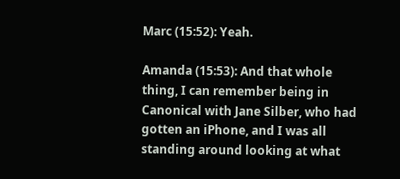Marc (15:52): Yeah.

Amanda (15:53): And that whole thing, I can remember being in Canonical with Jane Silber, who had gotten an iPhone, and I was all standing around looking at what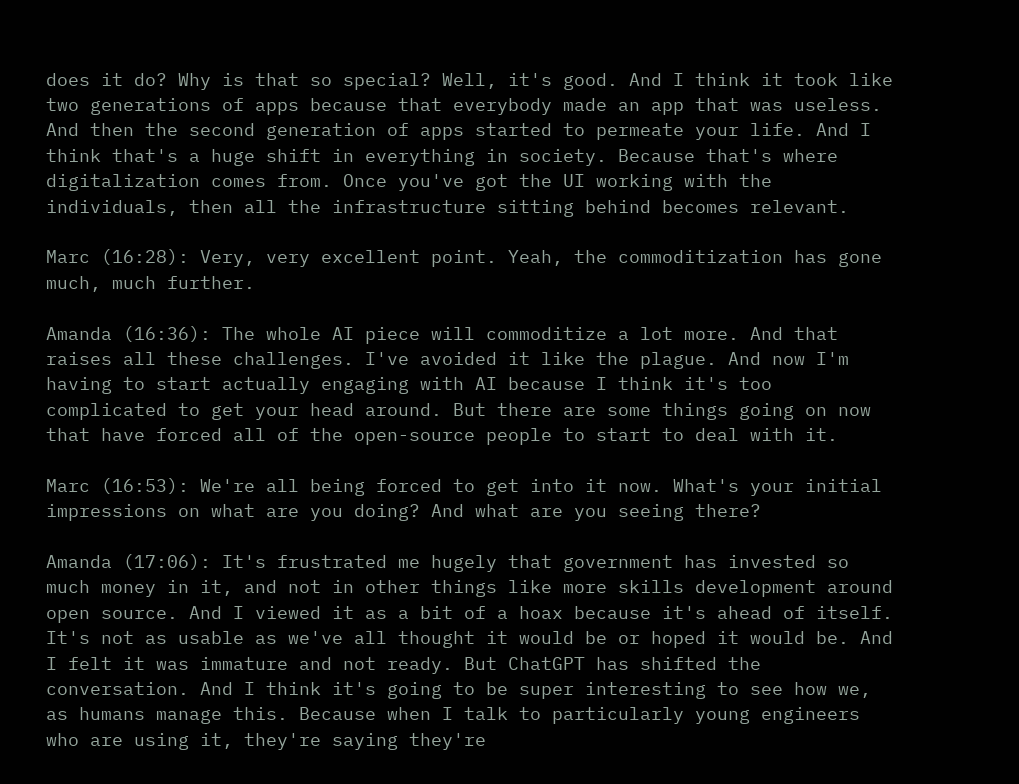does it do? Why is that so special? Well, it's good. And I think it took like two generations of apps because that everybody made an app that was useless. And then the second generation of apps started to permeate your life. And I think that's a huge shift in everything in society. Because that's where digitalization comes from. Once you've got the UI working with the individuals, then all the infrastructure sitting behind becomes relevant.

Marc (16:28): Very, very excellent point. Yeah, the commoditization has gone much, much further.

Amanda (16:36): The whole AI piece will commoditize a lot more. And that raises all these challenges. I've avoided it like the plague. And now I'm having to start actually engaging with AI because I think it's too complicated to get your head around. But there are some things going on now that have forced all of the open-source people to start to deal with it.

Marc (16:53): We're all being forced to get into it now. What's your initial impressions on what are you doing? And what are you seeing there?

Amanda (17:06): It's frustrated me hugely that government has invested so much money in it, and not in other things like more skills development around open source. And I viewed it as a bit of a hoax because it's ahead of itself. It's not as usable as we've all thought it would be or hoped it would be. And I felt it was immature and not ready. But ChatGPT has shifted the conversation. And I think it's going to be super interesting to see how we, as humans manage this. Because when I talk to particularly young engineers who are using it, they're saying they're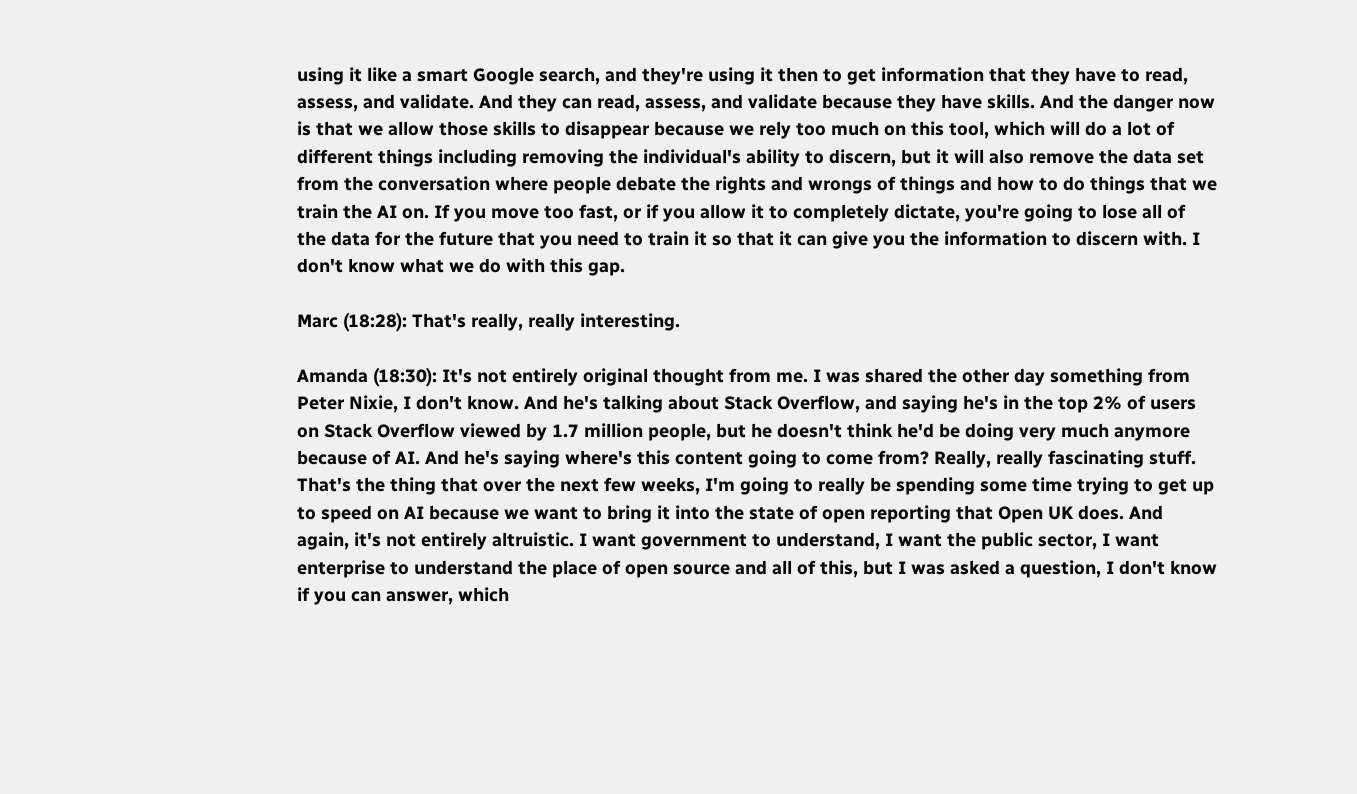using it like a smart Google search, and they're using it then to get information that they have to read, assess, and validate. And they can read, assess, and validate because they have skills. And the danger now is that we allow those skills to disappear because we rely too much on this tool, which will do a lot of different things including removing the individual's ability to discern, but it will also remove the data set from the conversation where people debate the rights and wrongs of things and how to do things that we train the AI on. If you move too fast, or if you allow it to completely dictate, you're going to lose all of the data for the future that you need to train it so that it can give you the information to discern with. I don't know what we do with this gap.

Marc (18:28): That's really, really interesting.

Amanda (18:30): It's not entirely original thought from me. I was shared the other day something from Peter Nixie, I don't know. And he's talking about Stack Overflow, and saying he's in the top 2% of users on Stack Overflow viewed by 1.7 million people, but he doesn't think he'd be doing very much anymore because of AI. And he's saying where's this content going to come from? Really, really fascinating stuff. That's the thing that over the next few weeks, I'm going to really be spending some time trying to get up to speed on AI because we want to bring it into the state of open reporting that Open UK does. And again, it's not entirely altruistic. I want government to understand, I want the public sector, I want enterprise to understand the place of open source and all of this, but I was asked a question, I don't know if you can answer, which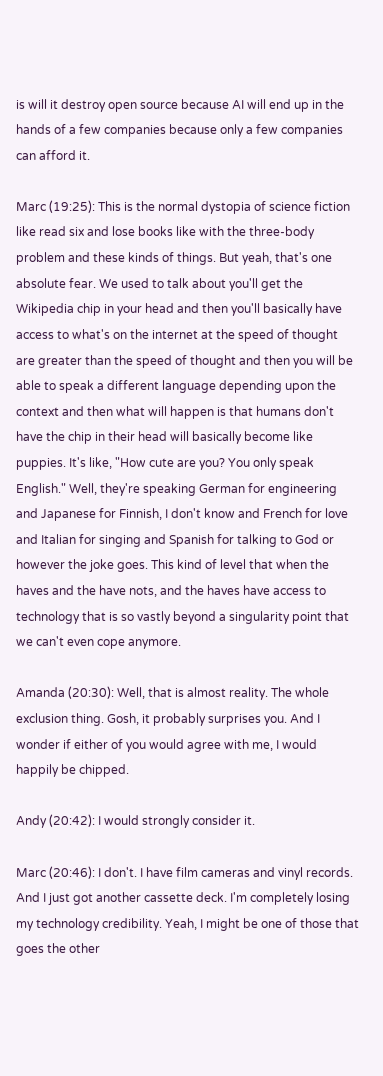is will it destroy open source because AI will end up in the hands of a few companies because only a few companies can afford it.

Marc (19:25): This is the normal dystopia of science fiction like read six and lose books like with the three-body problem and these kinds of things. But yeah, that's one absolute fear. We used to talk about you'll get the Wikipedia chip in your head and then you'll basically have access to what's on the internet at the speed of thought are greater than the speed of thought and then you will be able to speak a different language depending upon the context and then what will happen is that humans don't have the chip in their head will basically become like puppies. It's like, "How cute are you? You only speak English." Well, they're speaking German for engineering and Japanese for Finnish, I don't know and French for love and Italian for singing and Spanish for talking to God or however the joke goes. This kind of level that when the haves and the have nots, and the haves have access to technology that is so vastly beyond a singularity point that we can't even cope anymore.

Amanda (20:30): Well, that is almost reality. The whole exclusion thing. Gosh, it probably surprises you. And I wonder if either of you would agree with me, I would happily be chipped.

Andy (20:42): I would strongly consider it.

Marc (20:46): I don't. I have film cameras and vinyl records. And I just got another cassette deck. I'm completely losing my technology credibility. Yeah, I might be one of those that goes the other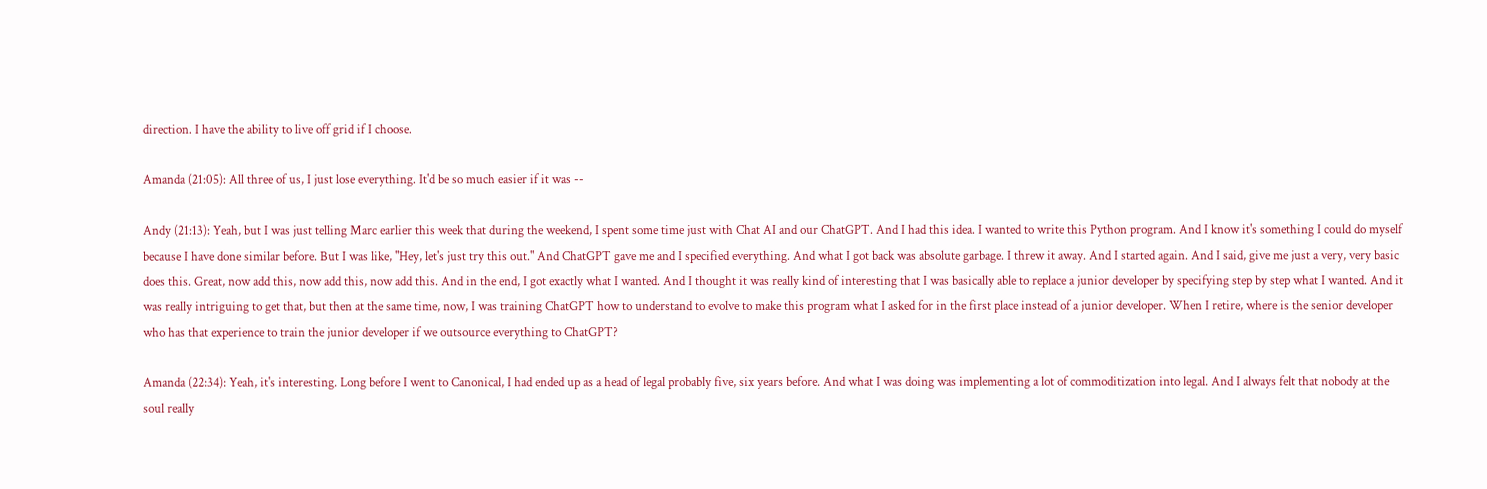direction. I have the ability to live off grid if I choose.

Amanda (21:05): All three of us, I just lose everything. It'd be so much easier if it was --

Andy (21:13): Yeah, but I was just telling Marc earlier this week that during the weekend, I spent some time just with Chat AI and our ChatGPT. And I had this idea. I wanted to write this Python program. And I know it's something I could do myself because I have done similar before. But I was like, "Hey, let's just try this out." And ChatGPT gave me and I specified everything. And what I got back was absolute garbage. I threw it away. And I started again. And I said, give me just a very, very basic does this. Great, now add this, now add this, now add this. And in the end, I got exactly what I wanted. And I thought it was really kind of interesting that I was basically able to replace a junior developer by specifying step by step what I wanted. And it was really intriguing to get that, but then at the same time, now, I was training ChatGPT how to understand to evolve to make this program what I asked for in the first place instead of a junior developer. When I retire, where is the senior developer who has that experience to train the junior developer if we outsource everything to ChatGPT?

Amanda (22:34): Yeah, it's interesting. Long before I went to Canonical, I had ended up as a head of legal probably five, six years before. And what I was doing was implementing a lot of commoditization into legal. And I always felt that nobody at the soul really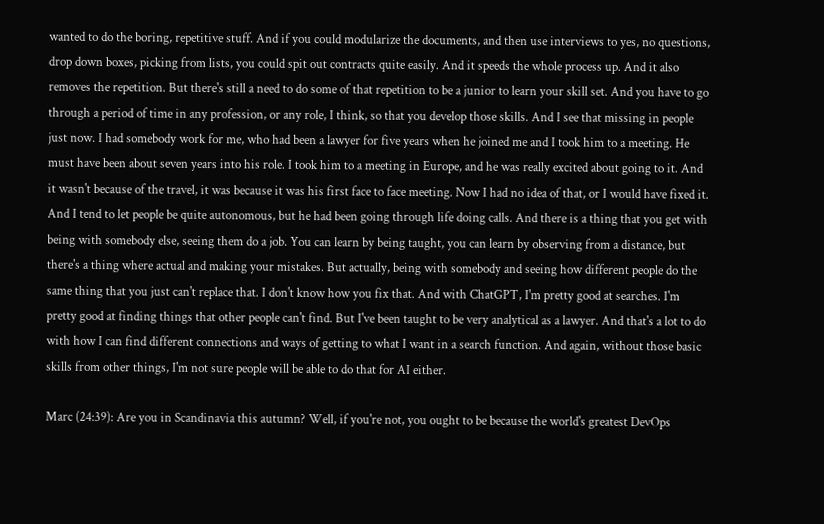wanted to do the boring, repetitive stuff. And if you could modularize the documents, and then use interviews to yes, no questions, drop down boxes, picking from lists, you could spit out contracts quite easily. And it speeds the whole process up. And it also removes the repetition. But there's still a need to do some of that repetition to be a junior to learn your skill set. And you have to go through a period of time in any profession, or any role, I think, so that you develop those skills. And I see that missing in people just now. I had somebody work for me, who had been a lawyer for five years when he joined me and I took him to a meeting. He must have been about seven years into his role. I took him to a meeting in Europe, and he was really excited about going to it. And it wasn't because of the travel, it was because it was his first face to face meeting. Now I had no idea of that, or I would have fixed it. And I tend to let people be quite autonomous, but he had been going through life doing calls. And there is a thing that you get with being with somebody else, seeing them do a job. You can learn by being taught, you can learn by observing from a distance, but there's a thing where actual and making your mistakes. But actually, being with somebody and seeing how different people do the same thing that you just can't replace that. I don't know how you fix that. And with ChatGPT, I'm pretty good at searches. I'm pretty good at finding things that other people can't find. But I've been taught to be very analytical as a lawyer. And that's a lot to do with how I can find different connections and ways of getting to what I want in a search function. And again, without those basic skills from other things, I'm not sure people will be able to do that for AI either.

Marc (24:39): Are you in Scandinavia this autumn? Well, if you're not, you ought to be because the world's greatest DevOps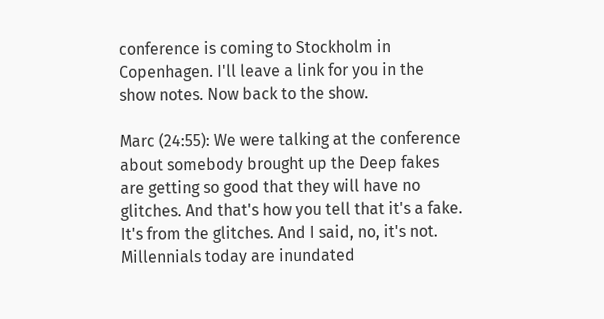conference is coming to Stockholm in Copenhagen. I'll leave a link for you in the show notes. Now back to the show.

Marc (24:55): We were talking at the conference about somebody brought up the Deep fakes are getting so good that they will have no glitches. And that's how you tell that it's a fake. It's from the glitches. And I said, no, it's not. Millennials today are inundated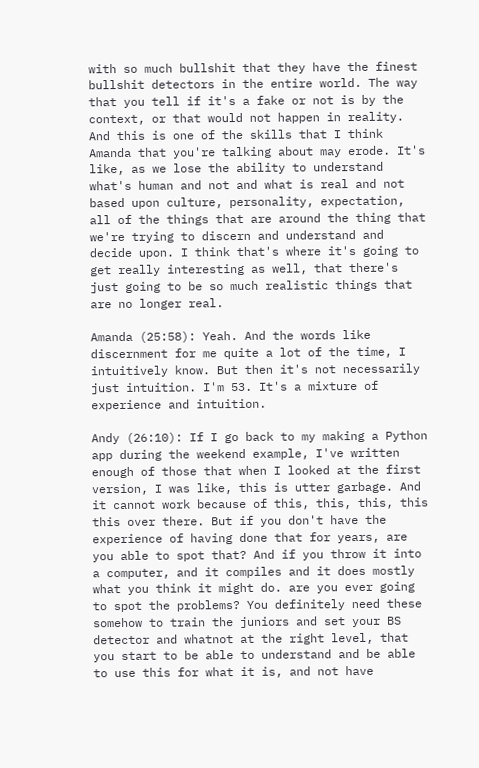with so much bullshit that they have the finest bullshit detectors in the entire world. The way that you tell if it's a fake or not is by the context, or that would not happen in reality. And this is one of the skills that I think Amanda that you're talking about may erode. It's like, as we lose the ability to understand what's human and not and what is real and not based upon culture, personality, expectation, all of the things that are around the thing that we're trying to discern and understand and decide upon. I think that's where it's going to get really interesting as well, that there's just going to be so much realistic things that are no longer real.

Amanda (25:58): Yeah. And the words like discernment for me quite a lot of the time, I intuitively know. But then it's not necessarily just intuition. I'm 53. It's a mixture of experience and intuition.

Andy (26:10): If I go back to my making a Python app during the weekend example, I've written enough of those that when I looked at the first version, I was like, this is utter garbage. And it cannot work because of this, this, this, this this over there. But if you don't have the experience of having done that for years, are you able to spot that? And if you throw it into a computer, and it compiles and it does mostly what you think it might do. are you ever going to spot the problems? You definitely need these somehow to train the juniors and set your BS detector and whatnot at the right level, that you start to be able to understand and be able to use this for what it is, and not have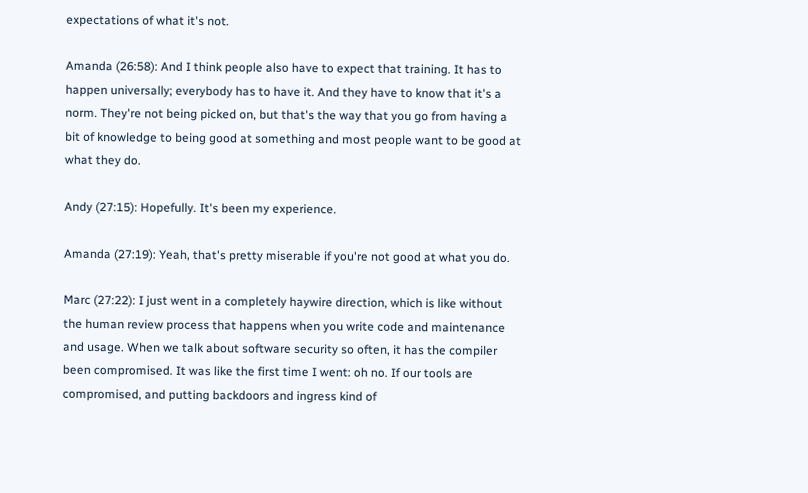expectations of what it's not.

Amanda (26:58): And I think people also have to expect that training. It has to happen universally; everybody has to have it. And they have to know that it's a norm. They're not being picked on, but that's the way that you go from having a bit of knowledge to being good at something and most people want to be good at what they do.

Andy (27:15): Hopefully. It's been my experience.

Amanda (27:19): Yeah, that's pretty miserable if you're not good at what you do.

Marc (27:22): I just went in a completely haywire direction, which is like without the human review process that happens when you write code and maintenance and usage. When we talk about software security so often, it has the compiler been compromised. It was like the first time I went: oh no. If our tools are compromised, and putting backdoors and ingress kind of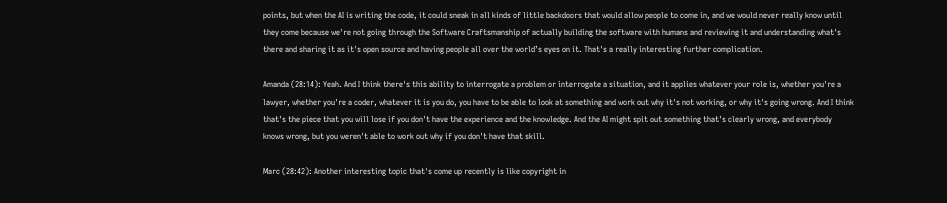points, but when the AI is writing the code, it could sneak in all kinds of little backdoors that would allow people to come in, and we would never really know until they come because we're not going through the Software Craftsmanship of actually building the software with humans and reviewing it and understanding what's there and sharing it as it's open source and having people all over the world’s eyes on it. That's a really interesting further complication.

Amanda (28:14): Yeah. And I think there's this ability to interrogate a problem or interrogate a situation, and it applies whatever your role is, whether you're a lawyer, whether you're a coder, whatever it is you do, you have to be able to look at something and work out why it's not working, or why it's going wrong. And I think that's the piece that you will lose if you don't have the experience and the knowledge. And the AI might spit out something that's clearly wrong, and everybody knows wrong, but you weren't able to work out why if you don't have that skill.

Marc (28:42): Another interesting topic that's come up recently is like copyright in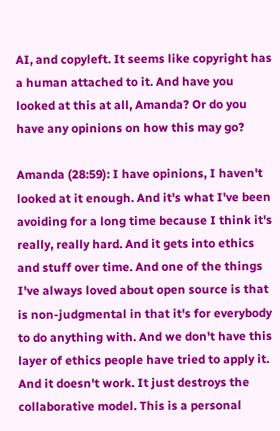AI, and copyleft. It seems like copyright has a human attached to it. And have you looked at this at all, Amanda? Or do you have any opinions on how this may go?

Amanda (28:59): I have opinions, I haven't looked at it enough. And it's what I've been avoiding for a long time because I think it's really, really hard. And it gets into ethics and stuff over time. And one of the things I've always loved about open source is that is non-judgmental in that it's for everybody to do anything with. And we don't have this layer of ethics people have tried to apply it. And it doesn't work. It just destroys the collaborative model. This is a personal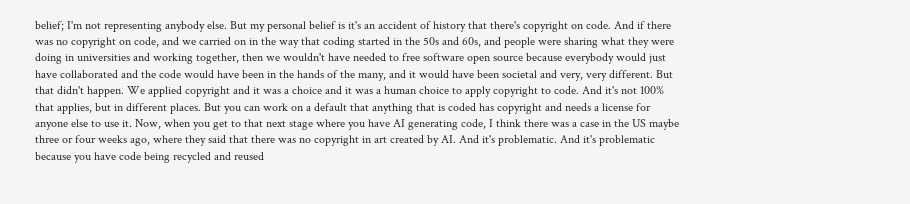belief; I'm not representing anybody else. But my personal belief is it's an accident of history that there's copyright on code. And if there was no copyright on code, and we carried on in the way that coding started in the 50s and 60s, and people were sharing what they were doing in universities and working together, then we wouldn't have needed to free software open source because everybody would just have collaborated and the code would have been in the hands of the many, and it would have been societal and very, very different. But that didn't happen. We applied copyright and it was a choice and it was a human choice to apply copyright to code. And it's not 100% that applies, but in different places. But you can work on a default that anything that is coded has copyright and needs a license for anyone else to use it. Now, when you get to that next stage where you have AI generating code, I think there was a case in the US maybe three or four weeks ago, where they said that there was no copyright in art created by AI. And it's problematic. And it's problematic because you have code being recycled and reused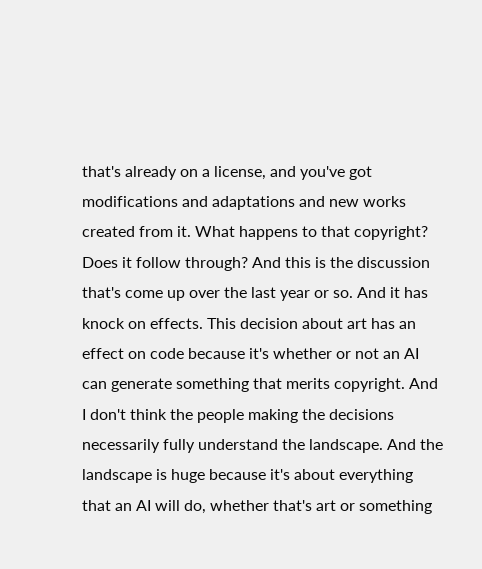that's already on a license, and you've got modifications and adaptations and new works created from it. What happens to that copyright? Does it follow through? And this is the discussion that's come up over the last year or so. And it has knock on effects. This decision about art has an effect on code because it's whether or not an AI can generate something that merits copyright. And I don't think the people making the decisions necessarily fully understand the landscape. And the landscape is huge because it's about everything that an AI will do, whether that's art or something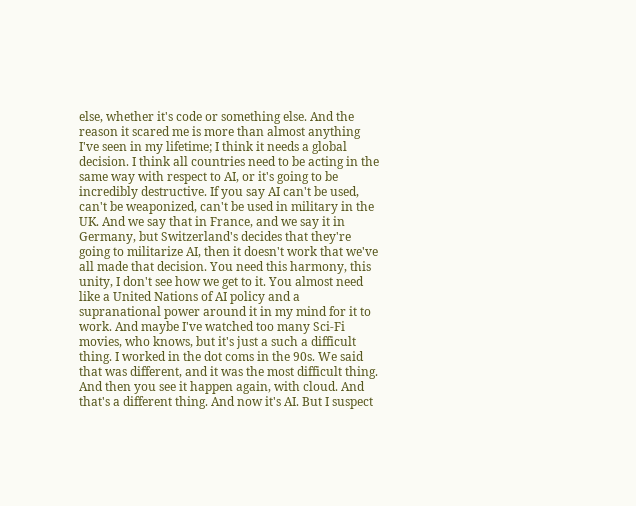else, whether it's code or something else. And the reason it scared me is more than almost anything I've seen in my lifetime; I think it needs a global decision. I think all countries need to be acting in the same way with respect to AI, or it's going to be incredibly destructive. If you say AI can't be used, can't be weaponized, can't be used in military in the UK. And we say that in France, and we say it in Germany, but Switzerland's decides that they're going to militarize AI, then it doesn't work that we've all made that decision. You need this harmony, this unity, I don't see how we get to it. You almost need like a United Nations of AI policy and a supranational power around it in my mind for it to work. And maybe I've watched too many Sci-Fi movies, who knows, but it's just a such a difficult thing. I worked in the dot coms in the 90s. We said that was different, and it was the most difficult thing. And then you see it happen again, with cloud. And that's a different thing. And now it's AI. But I suspect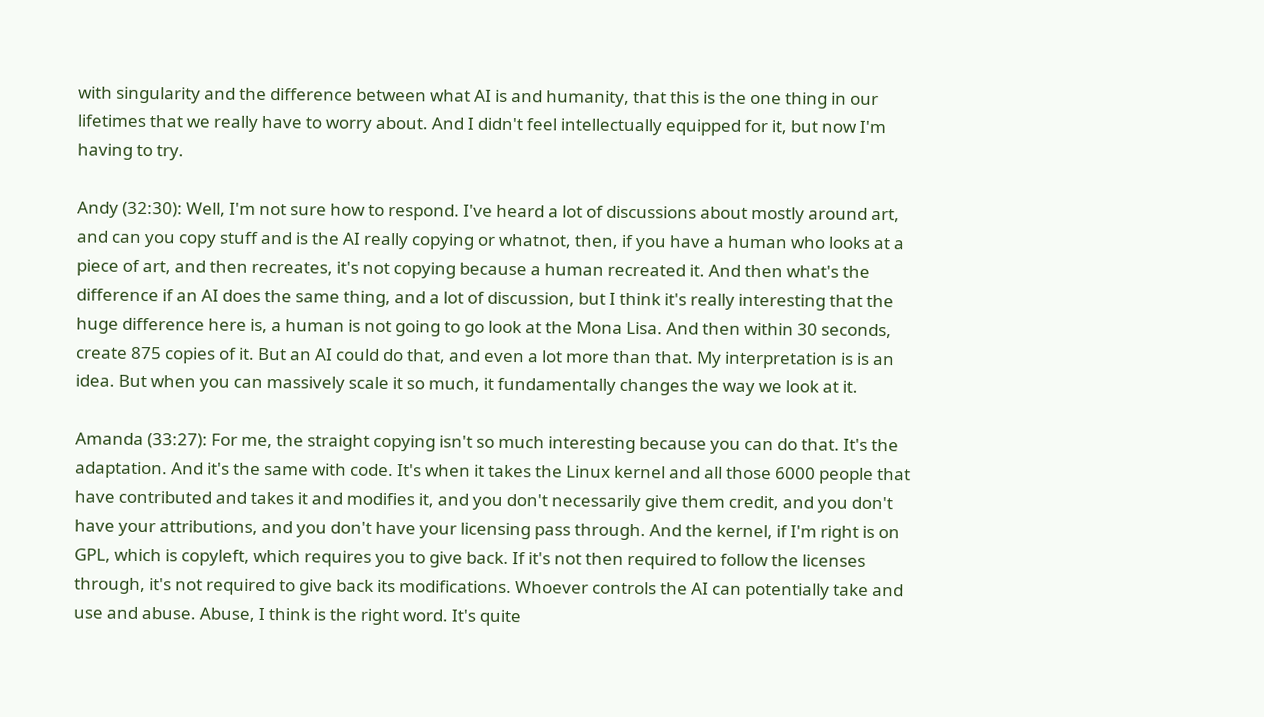with singularity and the difference between what AI is and humanity, that this is the one thing in our lifetimes that we really have to worry about. And I didn't feel intellectually equipped for it, but now I'm having to try.

Andy (32:30): Well, I'm not sure how to respond. I've heard a lot of discussions about mostly around art, and can you copy stuff and is the AI really copying or whatnot, then, if you have a human who looks at a piece of art, and then recreates, it's not copying because a human recreated it. And then what's the difference if an AI does the same thing, and a lot of discussion, but I think it's really interesting that the huge difference here is, a human is not going to go look at the Mona Lisa. And then within 30 seconds, create 875 copies of it. But an AI could do that, and even a lot more than that. My interpretation is is an idea. But when you can massively scale it so much, it fundamentally changes the way we look at it.

Amanda (33:27): For me, the straight copying isn't so much interesting because you can do that. It's the adaptation. And it's the same with code. It's when it takes the Linux kernel and all those 6000 people that have contributed and takes it and modifies it, and you don't necessarily give them credit, and you don't have your attributions, and you don't have your licensing pass through. And the kernel, if I'm right is on GPL, which is copyleft, which requires you to give back. If it's not then required to follow the licenses through, it's not required to give back its modifications. Whoever controls the AI can potentially take and use and abuse. Abuse, I think is the right word. It's quite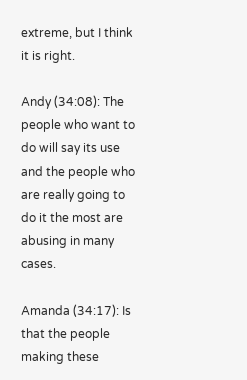extreme, but I think it is right.

Andy (34:08): The people who want to do will say its use and the people who are really going to do it the most are abusing in many cases.

Amanda (34:17): Is that the people making these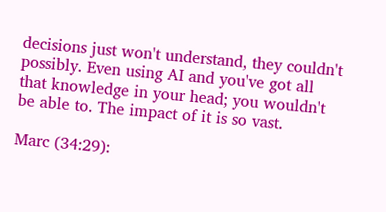decisions just won't understand, they couldn't possibly. Even using AI and you've got all that knowledge in your head; you wouldn't be able to. The impact of it is so vast.

Marc (34:29):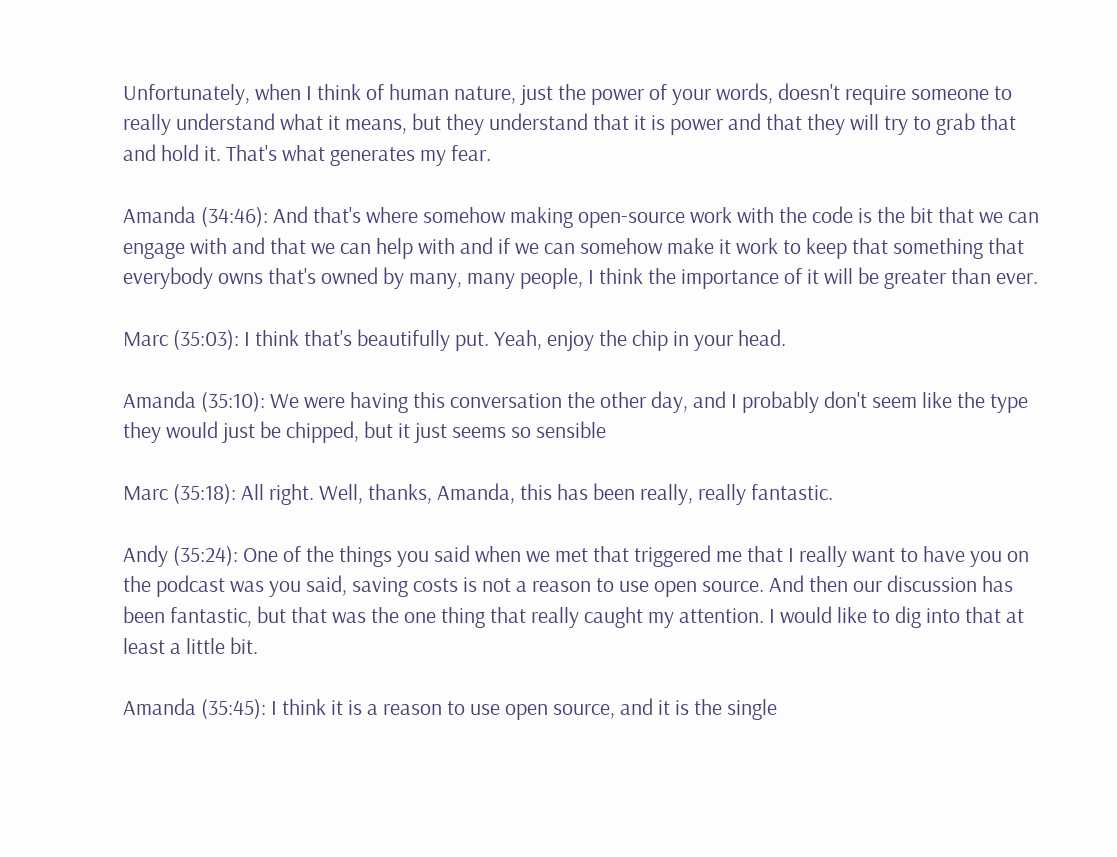Unfortunately, when I think of human nature, just the power of your words, doesn't require someone to really understand what it means, but they understand that it is power and that they will try to grab that and hold it. That's what generates my fear.

Amanda (34:46): And that's where somehow making open-source work with the code is the bit that we can engage with and that we can help with and if we can somehow make it work to keep that something that everybody owns that's owned by many, many people, I think the importance of it will be greater than ever.

Marc (35:03): I think that's beautifully put. Yeah, enjoy the chip in your head.

Amanda (35:10): We were having this conversation the other day, and I probably don't seem like the type they would just be chipped, but it just seems so sensible

Marc (35:18): All right. Well, thanks, Amanda, this has been really, really fantastic.

Andy (35:24): One of the things you said when we met that triggered me that I really want to have you on the podcast was you said, saving costs is not a reason to use open source. And then our discussion has been fantastic, but that was the one thing that really caught my attention. I would like to dig into that at least a little bit.

Amanda (35:45): I think it is a reason to use open source, and it is the single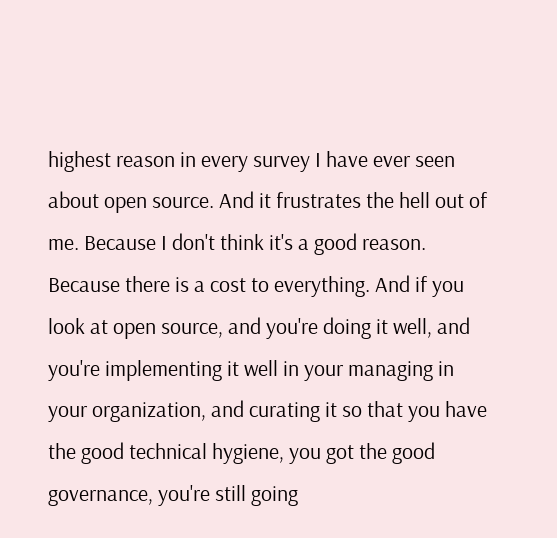highest reason in every survey I have ever seen about open source. And it frustrates the hell out of me. Because I don't think it's a good reason. Because there is a cost to everything. And if you look at open source, and you're doing it well, and you're implementing it well in your managing in your organization, and curating it so that you have the good technical hygiene, you got the good governance, you're still going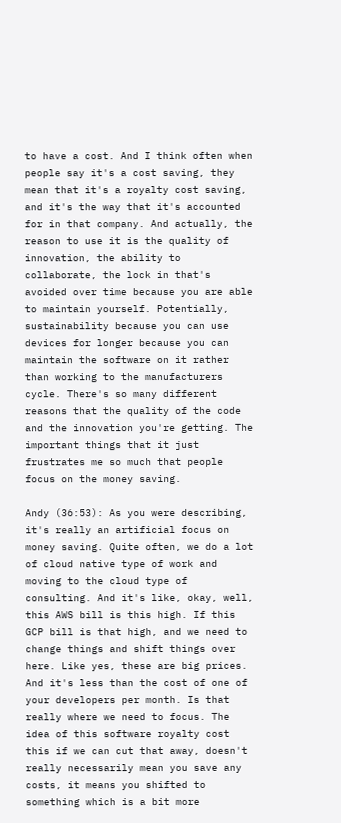to have a cost. And I think often when people say it's a cost saving, they mean that it's a royalty cost saving, and it's the way that it's accounted for in that company. And actually, the reason to use it is the quality of innovation, the ability to collaborate, the lock in that's avoided over time because you are able to maintain yourself. Potentially, sustainability because you can use devices for longer because you can maintain the software on it rather than working to the manufacturers cycle. There's so many different reasons that the quality of the code and the innovation you're getting. The important things that it just frustrates me so much that people focus on the money saving.

Andy (36:53): As you were describing, it's really an artificial focus on money saving. Quite often, we do a lot of cloud native type of work and moving to the cloud type of consulting. And it's like, okay, well, this AWS bill is this high. If this GCP bill is that high, and we need to change things and shift things over here. Like yes, these are big prices. And it's less than the cost of one of your developers per month. Is that really where we need to focus. The idea of this software royalty cost this if we can cut that away, doesn't really necessarily mean you save any costs, it means you shifted to something which is a bit more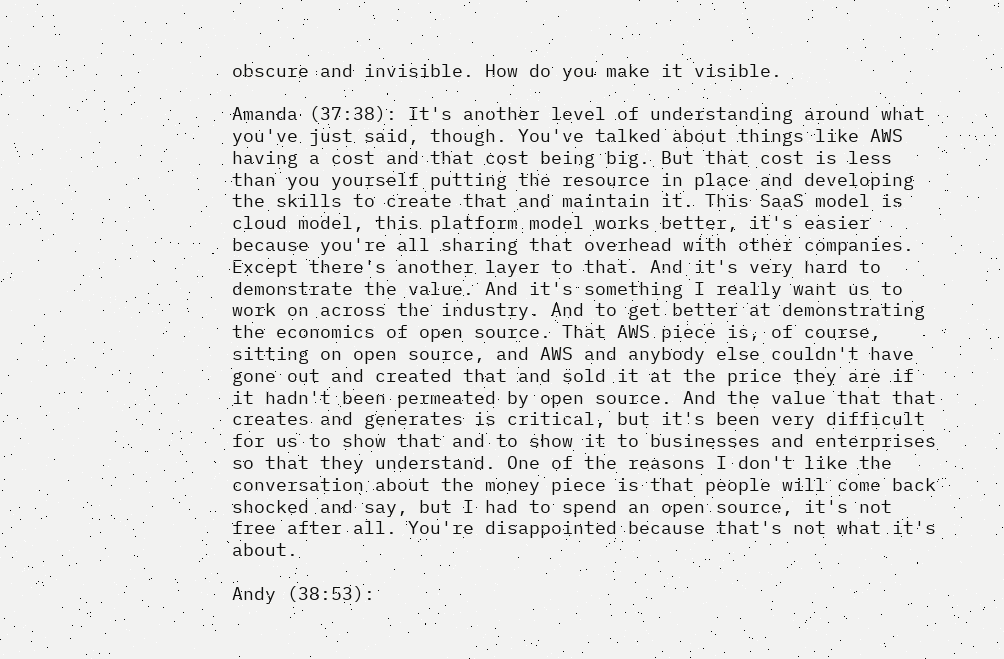obscure and invisible. How do you make it visible.

Amanda (37:38): It's another level of understanding around what you've just said, though. You've talked about things like AWS having a cost and that cost being big. But that cost is less than you yourself putting the resource in place and developing the skills to create that and maintain it. This SaaS model is cloud model, this platform model works better, it's easier because you're all sharing that overhead with other companies. Except there's another layer to that. And it's very hard to demonstrate the value. And it's something I really want us to work on across the industry. And to get better at demonstrating the economics of open source. That AWS piece is, of course, sitting on open source, and AWS and anybody else couldn't have gone out and created that and sold it at the price they are if it hadn't been permeated by open source. And the value that that creates and generates is critical, but it's been very difficult for us to show that and to show it to businesses and enterprises so that they understand. One of the reasons I don't like the conversation about the money piece is that people will come back shocked and say, but I had to spend an open source, it's not free after all. You're disappointed because that's not what it's about.

Andy (38:53):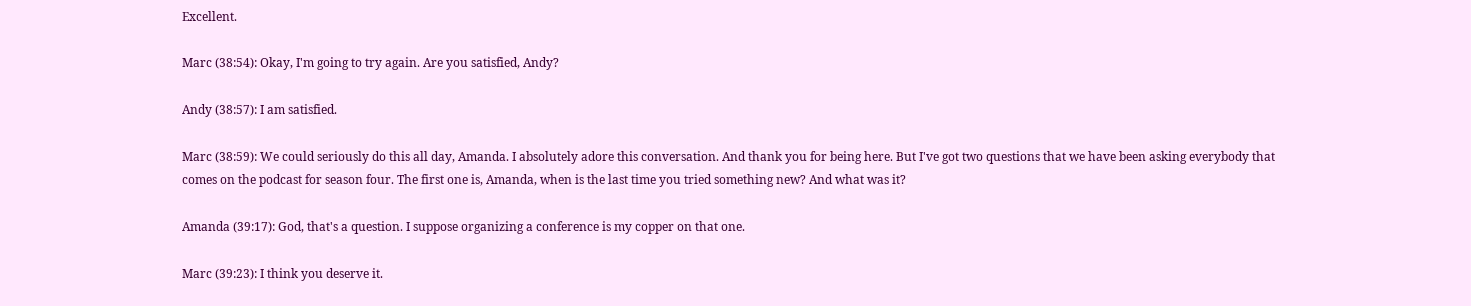Excellent.

Marc (38:54): Okay, I'm going to try again. Are you satisfied, Andy?

Andy (38:57): I am satisfied.

Marc (38:59): We could seriously do this all day, Amanda. I absolutely adore this conversation. And thank you for being here. But I've got two questions that we have been asking everybody that comes on the podcast for season four. The first one is, Amanda, when is the last time you tried something new? And what was it?

Amanda (39:17): God, that's a question. I suppose organizing a conference is my copper on that one.

Marc (39:23): I think you deserve it.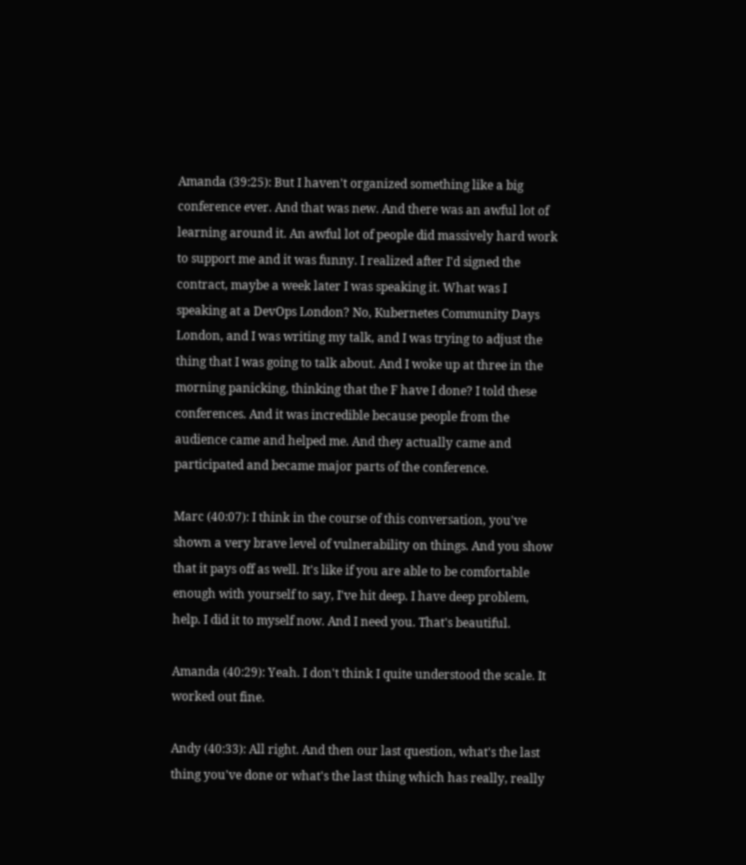Amanda (39:25): But I haven't organized something like a big conference ever. And that was new. And there was an awful lot of learning around it. An awful lot of people did massively hard work to support me and it was funny. I realized after I'd signed the contract, maybe a week later I was speaking it. What was I speaking at a DevOps London? No, Kubernetes Community Days London, and I was writing my talk, and I was trying to adjust the thing that I was going to talk about. And I woke up at three in the morning panicking, thinking that the F have I done? I told these conferences. And it was incredible because people from the audience came and helped me. And they actually came and participated and became major parts of the conference.

Marc (40:07): I think in the course of this conversation, you've shown a very brave level of vulnerability on things. And you show that it pays off as well. It's like if you are able to be comfortable enough with yourself to say, I've hit deep. I have deep problem, help. I did it to myself now. And I need you. That's beautiful.

Amanda (40:29): Yeah. I don't think I quite understood the scale. It worked out fine.

Andy (40:33): All right. And then our last question, what's the last thing you've done or what's the last thing which has really, really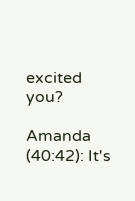excited you?

Amanda (40:42): It's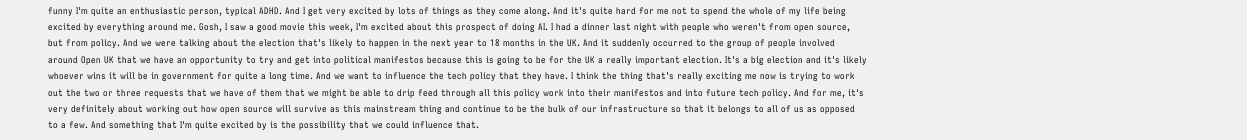funny I'm quite an enthusiastic person, typical ADHD. And I get very excited by lots of things as they come along. And it's quite hard for me not to spend the whole of my life being excited by everything around me. Gosh, I saw a good movie this week, I'm excited about this prospect of doing AI. I had a dinner last night with people who weren't from open source, but from policy. And we were talking about the election that's likely to happen in the next year to 18 months in the UK. And it suddenly occurred to the group of people involved around Open UK that we have an opportunity to try and get into political manifestos because this is going to be for the UK a really important election. It's a big election and it's likely whoever wins it will be in government for quite a long time. And we want to influence the tech policy that they have. I think the thing that's really exciting me now is trying to work out the two or three requests that we have of them that we might be able to drip feed through all this policy work into their manifestos and into future tech policy. And for me, it's very definitely about working out how open source will survive as this mainstream thing and continue to be the bulk of our infrastructure so that it belongs to all of us as opposed to a few. And something that I'm quite excited by is the possibility that we could influence that.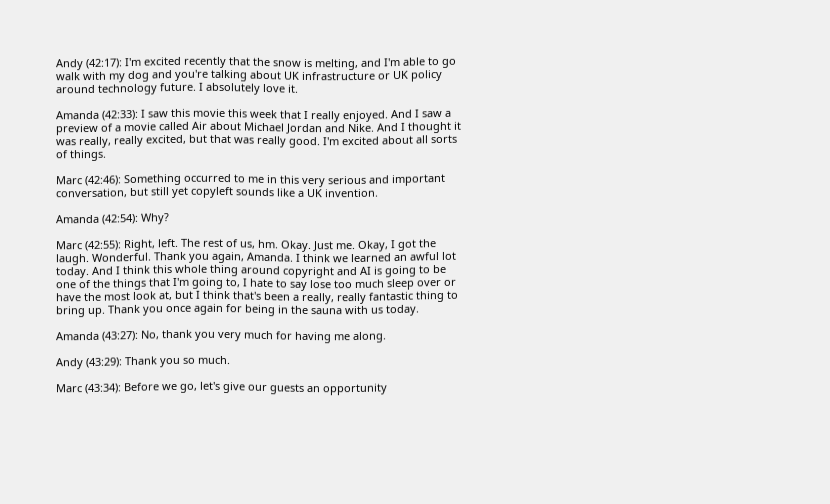Andy (42:17): I'm excited recently that the snow is melting, and I'm able to go walk with my dog and you're talking about UK infrastructure or UK policy around technology future. I absolutely love it.

Amanda (42:33): I saw this movie this week that I really enjoyed. And I saw a preview of a movie called Air about Michael Jordan and Nike. And I thought it was really, really excited, but that was really good. I'm excited about all sorts of things.

Marc (42:46): Something occurred to me in this very serious and important conversation, but still yet copyleft sounds like a UK invention.

Amanda (42:54): Why?

Marc (42:55): Right, left. The rest of us, hm. Okay. Just me. Okay, I got the laugh. Wonderful. Thank you again, Amanda. I think we learned an awful lot today. And I think this whole thing around copyright and AI is going to be one of the things that I'm going to, I hate to say lose too much sleep over or have the most look at, but I think that's been a really, really fantastic thing to bring up. Thank you once again for being in the sauna with us today.

Amanda (43:27): No, thank you very much for having me along.

Andy (43:29): Thank you so much.

Marc (43:34): Before we go, let's give our guests an opportunity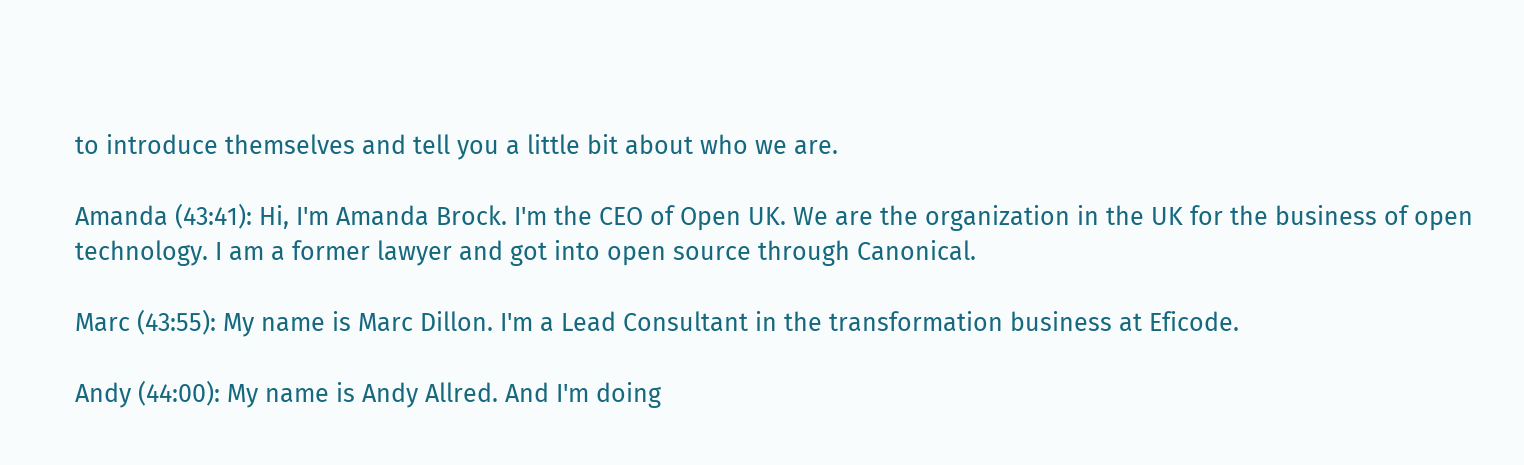to introduce themselves and tell you a little bit about who we are.

Amanda (43:41): Hi, I'm Amanda Brock. I'm the CEO of Open UK. We are the organization in the UK for the business of open technology. I am a former lawyer and got into open source through Canonical.

Marc (43:55): My name is Marc Dillon. I'm a Lead Consultant in the transformation business at Eficode.

Andy (44:00): My name is Andy Allred. And I'm doing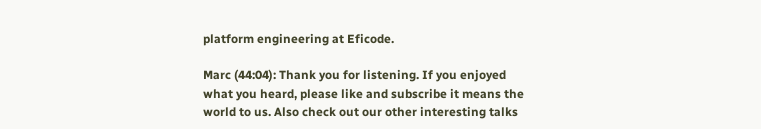platform engineering at Eficode.

Marc (44:04): Thank you for listening. If you enjoyed what you heard, please like and subscribe it means the world to us. Also check out our other interesting talks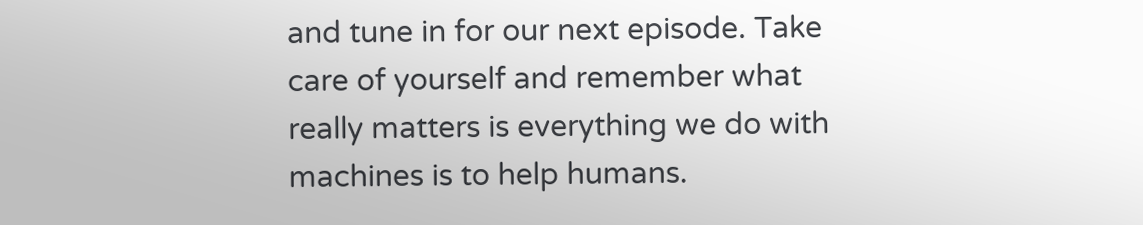and tune in for our next episode. Take care of yourself and remember what really matters is everything we do with machines is to help humans.